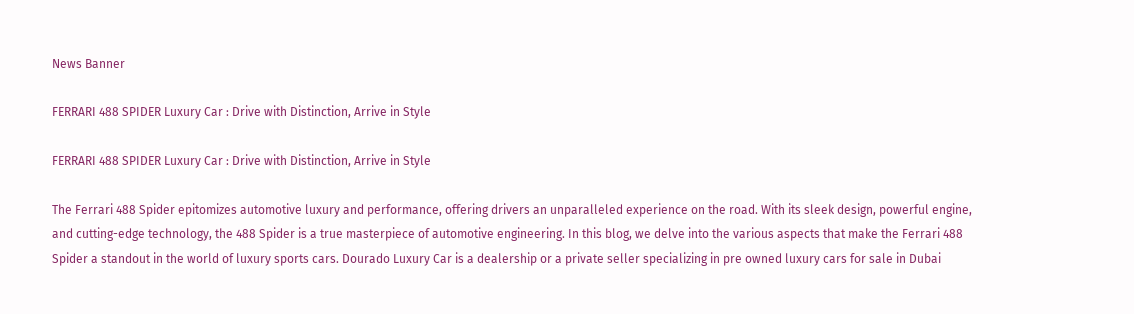News Banner

FERRARI 488 SPIDER Luxury Car : Drive with Distinction, Arrive in Style

FERRARI 488 SPIDER Luxury Car : Drive with Distinction, Arrive in Style

The Ferrari 488 Spider epitomizes automotive luxury and performance, offering drivers an unparalleled experience on the road. With its sleek design, powerful engine, and cutting-edge technology, the 488 Spider is a true masterpiece of automotive engineering. In this blog, we delve into the various aspects that make the Ferrari 488 Spider a standout in the world of luxury sports cars. Dourado Luxury Car is a dealership or a private seller specializing in pre owned luxury cars for sale in Dubai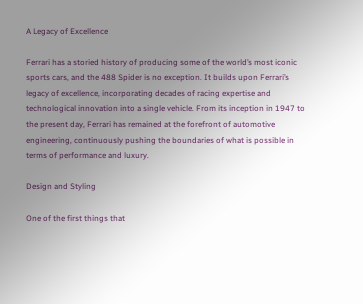A Legacy of Excellence

Ferrari has a storied history of producing some of the world’s most iconic sports cars, and the 488 Spider is no exception. It builds upon Ferrari’s legacy of excellence, incorporating decades of racing expertise and technological innovation into a single vehicle. From its inception in 1947 to the present day, Ferrari has remained at the forefront of automotive engineering, continuously pushing the boundaries of what is possible in terms of performance and luxury.

Design and Styling

One of the first things that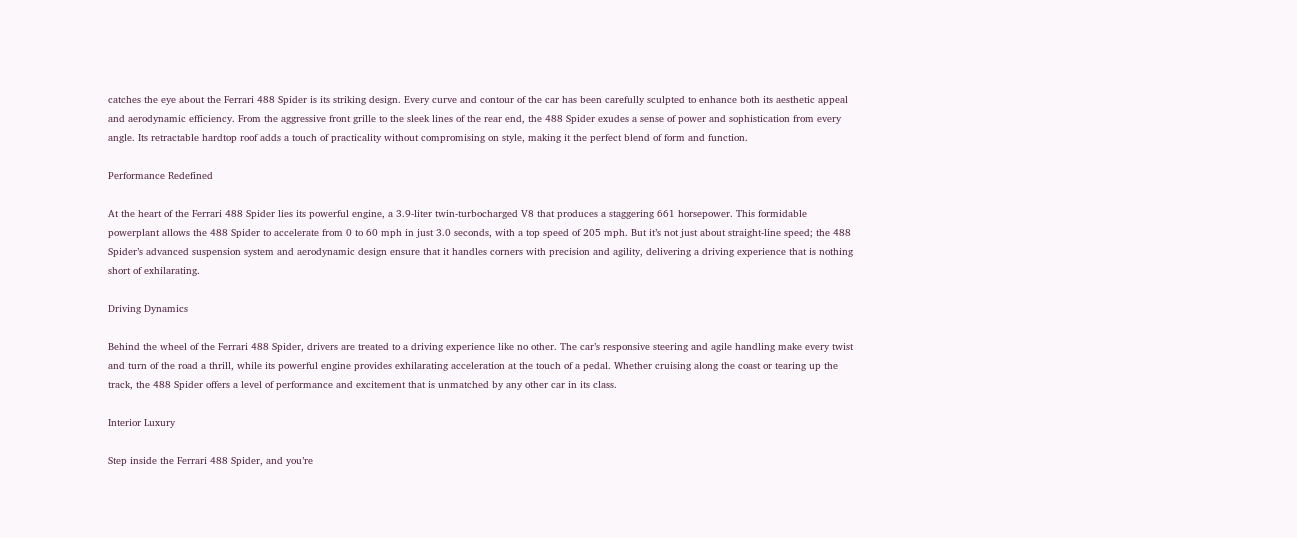catches the eye about the Ferrari 488 Spider is its striking design. Every curve and contour of the car has been carefully sculpted to enhance both its aesthetic appeal and aerodynamic efficiency. From the aggressive front grille to the sleek lines of the rear end, the 488 Spider exudes a sense of power and sophistication from every angle. Its retractable hardtop roof adds a touch of practicality without compromising on style, making it the perfect blend of form and function.

Performance Redefined

At the heart of the Ferrari 488 Spider lies its powerful engine, a 3.9-liter twin-turbocharged V8 that produces a staggering 661 horsepower. This formidable powerplant allows the 488 Spider to accelerate from 0 to 60 mph in just 3.0 seconds, with a top speed of 205 mph. But it’s not just about straight-line speed; the 488 Spider’s advanced suspension system and aerodynamic design ensure that it handles corners with precision and agility, delivering a driving experience that is nothing short of exhilarating.

Driving Dynamics

Behind the wheel of the Ferrari 488 Spider, drivers are treated to a driving experience like no other. The car’s responsive steering and agile handling make every twist and turn of the road a thrill, while its powerful engine provides exhilarating acceleration at the touch of a pedal. Whether cruising along the coast or tearing up the track, the 488 Spider offers a level of performance and excitement that is unmatched by any other car in its class.

Interior Luxury

Step inside the Ferrari 488 Spider, and you’re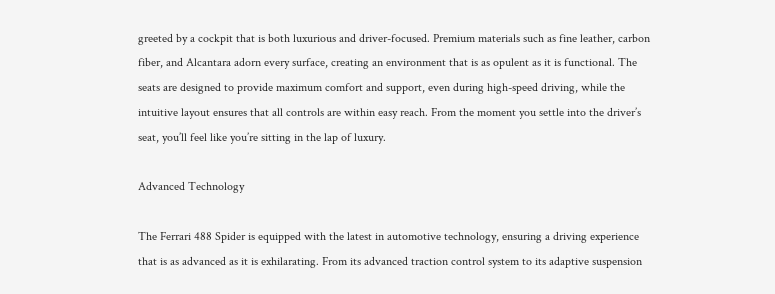greeted by a cockpit that is both luxurious and driver-focused. Premium materials such as fine leather, carbon fiber, and Alcantara adorn every surface, creating an environment that is as opulent as it is functional. The seats are designed to provide maximum comfort and support, even during high-speed driving, while the intuitive layout ensures that all controls are within easy reach. From the moment you settle into the driver’s seat, you’ll feel like you’re sitting in the lap of luxury.

Advanced Technology

The Ferrari 488 Spider is equipped with the latest in automotive technology, ensuring a driving experience that is as advanced as it is exhilarating. From its advanced traction control system to its adaptive suspension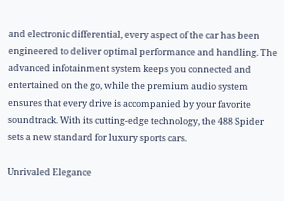and electronic differential, every aspect of the car has been engineered to deliver optimal performance and handling. The advanced infotainment system keeps you connected and entertained on the go, while the premium audio system ensures that every drive is accompanied by your favorite soundtrack. With its cutting-edge technology, the 488 Spider sets a new standard for luxury sports cars.

Unrivaled Elegance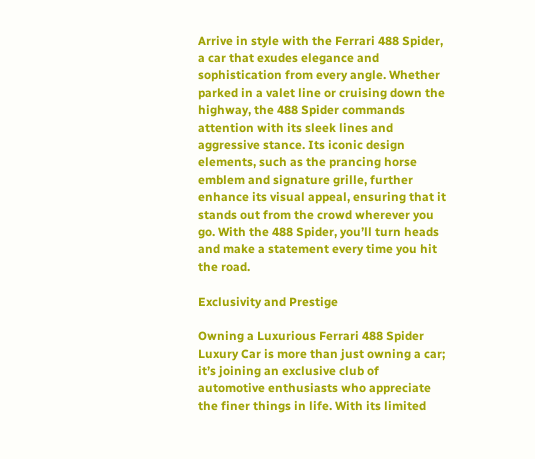Arrive in style with the Ferrari 488 Spider, a car that exudes elegance and sophistication from every angle. Whether parked in a valet line or cruising down the highway, the 488 Spider commands attention with its sleek lines and aggressive stance. Its iconic design elements, such as the prancing horse emblem and signature grille, further enhance its visual appeal, ensuring that it stands out from the crowd wherever you go. With the 488 Spider, you’ll turn heads and make a statement every time you hit the road.

Exclusivity and Prestige

Owning a Luxurious Ferrari 488 Spider Luxury Car is more than just owning a car; it’s joining an exclusive club of automotive enthusiasts who appreciate the finer things in life. With its limited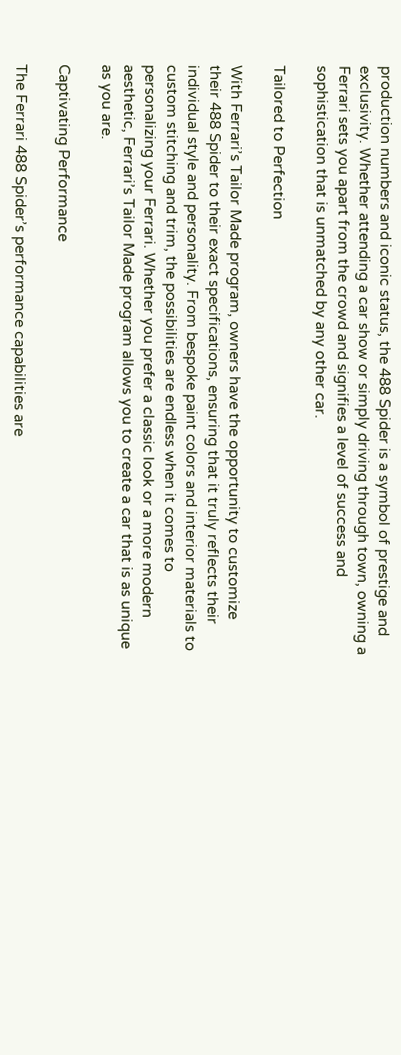production numbers and iconic status, the 488 Spider is a symbol of prestige and exclusivity. Whether attending a car show or simply driving through town, owning a Ferrari sets you apart from the crowd and signifies a level of success and sophistication that is unmatched by any other car.

Tailored to Perfection

With Ferrari’s Tailor Made program, owners have the opportunity to customize their 488 Spider to their exact specifications, ensuring that it truly reflects their individual style and personality. From bespoke paint colors and interior materials to custom stitching and trim, the possibilities are endless when it comes to personalizing your Ferrari. Whether you prefer a classic look or a more modern aesthetic, Ferrari’s Tailor Made program allows you to create a car that is as unique as you are.

Captivating Performance

The Ferrari 488 Spider’s performance capabilities are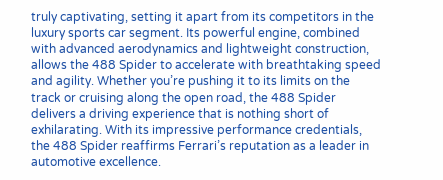truly captivating, setting it apart from its competitors in the luxury sports car segment. Its powerful engine, combined with advanced aerodynamics and lightweight construction, allows the 488 Spider to accelerate with breathtaking speed and agility. Whether you’re pushing it to its limits on the track or cruising along the open road, the 488 Spider delivers a driving experience that is nothing short of exhilarating. With its impressive performance credentials, the 488 Spider reaffirms Ferrari’s reputation as a leader in automotive excellence.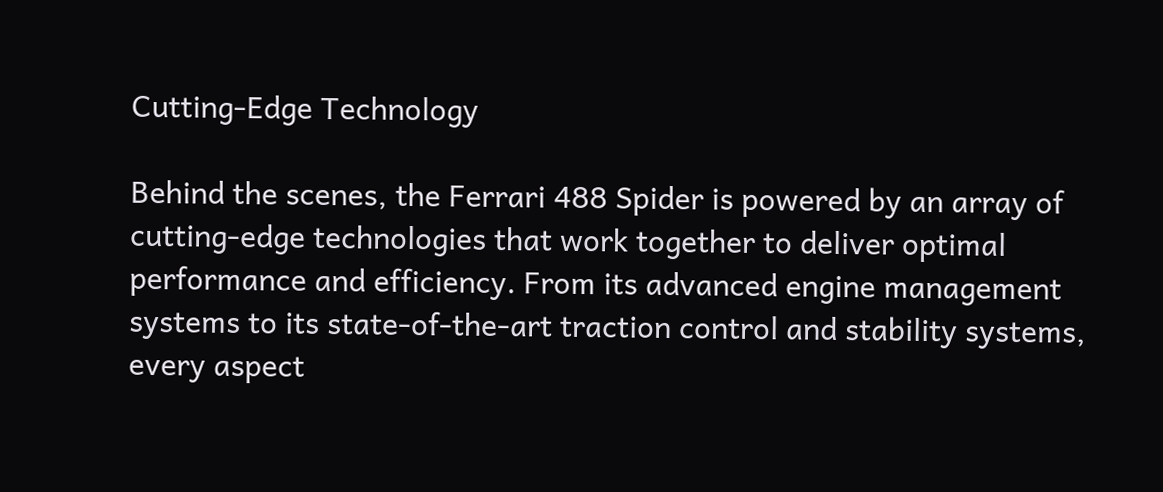Cutting-Edge Technology

Behind the scenes, the Ferrari 488 Spider is powered by an array of cutting-edge technologies that work together to deliver optimal performance and efficiency. From its advanced engine management systems to its state-of-the-art traction control and stability systems, every aspect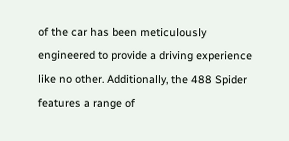of the car has been meticulously engineered to provide a driving experience like no other. Additionally, the 488 Spider features a range of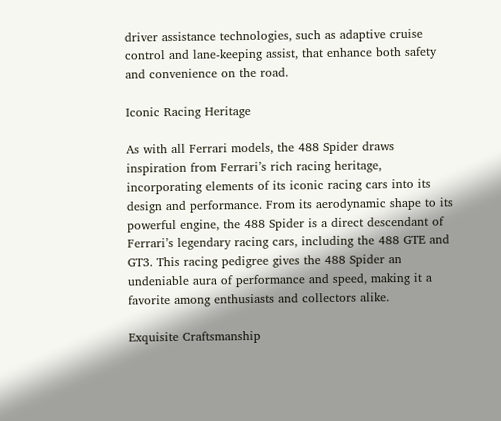driver assistance technologies, such as adaptive cruise control and lane-keeping assist, that enhance both safety and convenience on the road.

Iconic Racing Heritage

As with all Ferrari models, the 488 Spider draws inspiration from Ferrari’s rich racing heritage, incorporating elements of its iconic racing cars into its design and performance. From its aerodynamic shape to its powerful engine, the 488 Spider is a direct descendant of Ferrari’s legendary racing cars, including the 488 GTE and GT3. This racing pedigree gives the 488 Spider an undeniable aura of performance and speed, making it a favorite among enthusiasts and collectors alike.

Exquisite Craftsmanship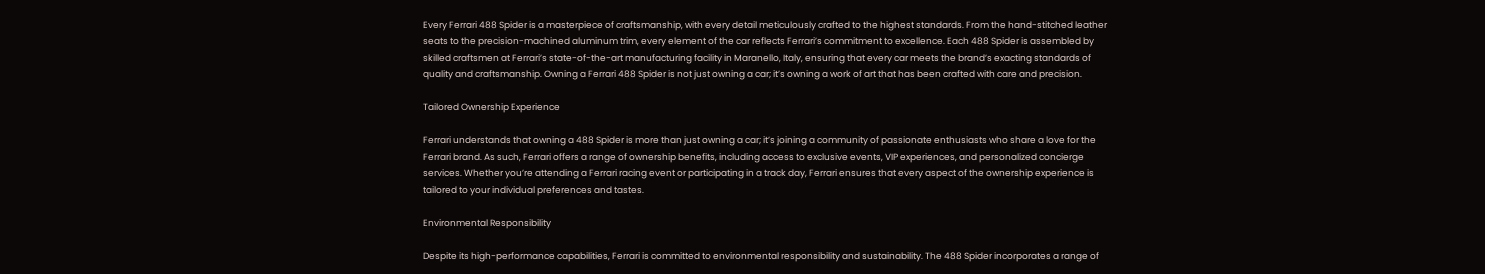Every Ferrari 488 Spider is a masterpiece of craftsmanship, with every detail meticulously crafted to the highest standards. From the hand-stitched leather seats to the precision-machined aluminum trim, every element of the car reflects Ferrari’s commitment to excellence. Each 488 Spider is assembled by skilled craftsmen at Ferrari’s state-of-the-art manufacturing facility in Maranello, Italy, ensuring that every car meets the brand’s exacting standards of quality and craftsmanship. Owning a Ferrari 488 Spider is not just owning a car; it’s owning a work of art that has been crafted with care and precision.

Tailored Ownership Experience

Ferrari understands that owning a 488 Spider is more than just owning a car; it’s joining a community of passionate enthusiasts who share a love for the Ferrari brand. As such, Ferrari offers a range of ownership benefits, including access to exclusive events, VIP experiences, and personalized concierge services. Whether you’re attending a Ferrari racing event or participating in a track day, Ferrari ensures that every aspect of the ownership experience is tailored to your individual preferences and tastes.

Environmental Responsibility

Despite its high-performance capabilities, Ferrari is committed to environmental responsibility and sustainability. The 488 Spider incorporates a range of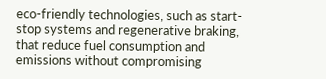eco-friendly technologies, such as start-stop systems and regenerative braking, that reduce fuel consumption and emissions without compromising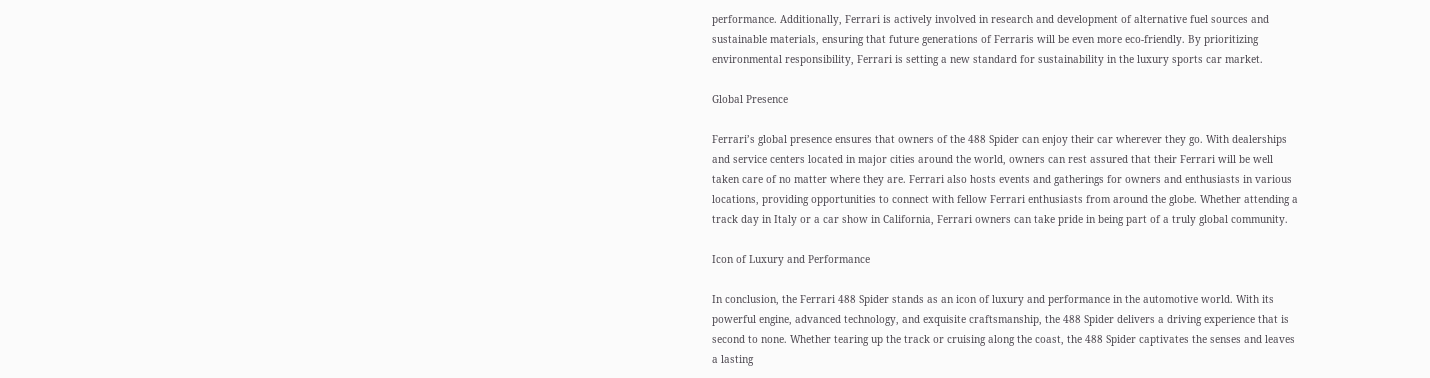performance. Additionally, Ferrari is actively involved in research and development of alternative fuel sources and sustainable materials, ensuring that future generations of Ferraris will be even more eco-friendly. By prioritizing environmental responsibility, Ferrari is setting a new standard for sustainability in the luxury sports car market.

Global Presence

Ferrari’s global presence ensures that owners of the 488 Spider can enjoy their car wherever they go. With dealerships and service centers located in major cities around the world, owners can rest assured that their Ferrari will be well taken care of no matter where they are. Ferrari also hosts events and gatherings for owners and enthusiasts in various locations, providing opportunities to connect with fellow Ferrari enthusiasts from around the globe. Whether attending a track day in Italy or a car show in California, Ferrari owners can take pride in being part of a truly global community.

Icon of Luxury and Performance

In conclusion, the Ferrari 488 Spider stands as an icon of luxury and performance in the automotive world. With its powerful engine, advanced technology, and exquisite craftsmanship, the 488 Spider delivers a driving experience that is second to none. Whether tearing up the track or cruising along the coast, the 488 Spider captivates the senses and leaves a lasting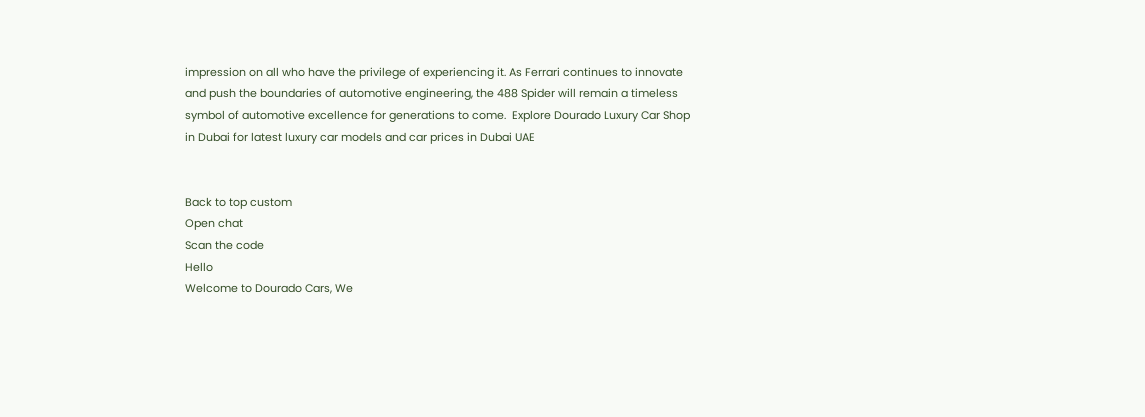impression on all who have the privilege of experiencing it. As Ferrari continues to innovate and push the boundaries of automotive engineering, the 488 Spider will remain a timeless symbol of automotive excellence for generations to come.  Explore Dourado Luxury Car Shop in Dubai for latest luxury car models and car prices in Dubai UAE


Back to top custom
Open chat
Scan the code
Hello
Welcome to Dourado Cars, We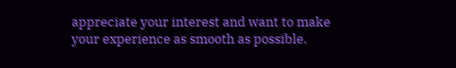appreciate your interest and want to make your experience as smooth as possible.